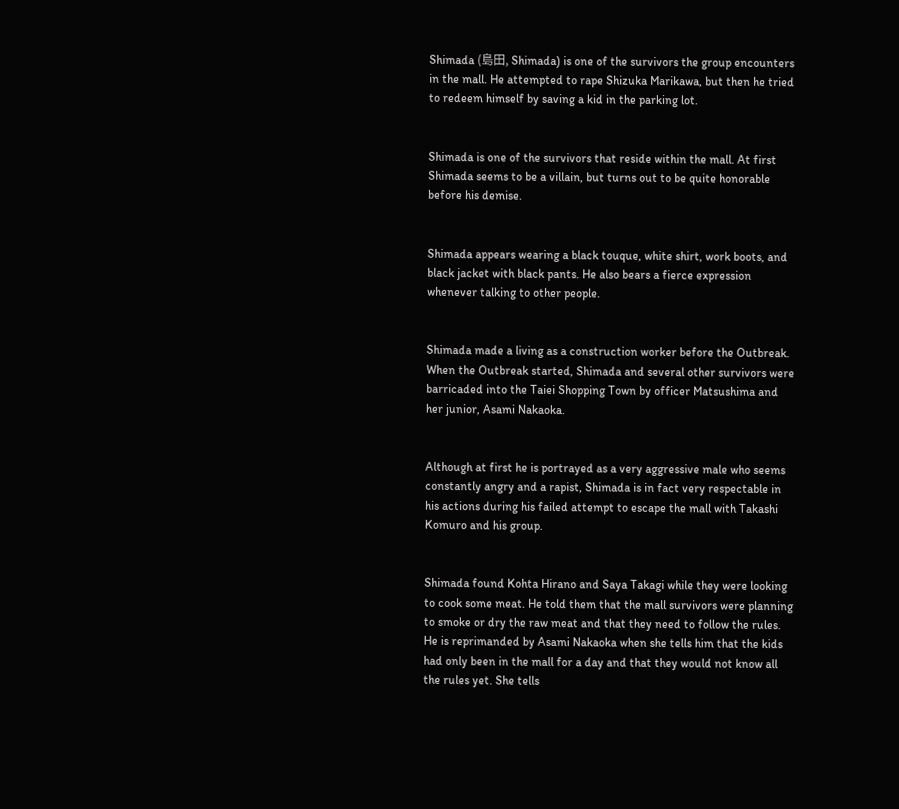Shimada (島田, Shimada) is one of the survivors the group encounters in the mall. He attempted to rape Shizuka Marikawa, but then he tried to redeem himself by saving a kid in the parking lot.


Shimada is one of the survivors that reside within the mall. At first Shimada seems to be a villain, but turns out to be quite honorable before his demise.


Shimada appears wearing a black touque, white shirt, work boots, and black jacket with black pants. He also bears a fierce expression whenever talking to other people.


Shimada made a living as a construction worker before the Outbreak. When the Outbreak started, Shimada and several other survivors were barricaded into the Taiei Shopping Town by officer Matsushima and her junior, Asami Nakaoka.


Although at first he is portrayed as a very aggressive male who seems constantly angry and a rapist, Shimada is in fact very respectable in his actions during his failed attempt to escape the mall with Takashi Komuro and his group.


Shimada found Kohta Hirano and Saya Takagi while they were looking to cook some meat. He told them that the mall survivors were planning to smoke or dry the raw meat and that they need to follow the rules. He is reprimanded by Asami Nakaoka when she tells him that the kids had only been in the mall for a day and that they would not know all the rules yet. She tells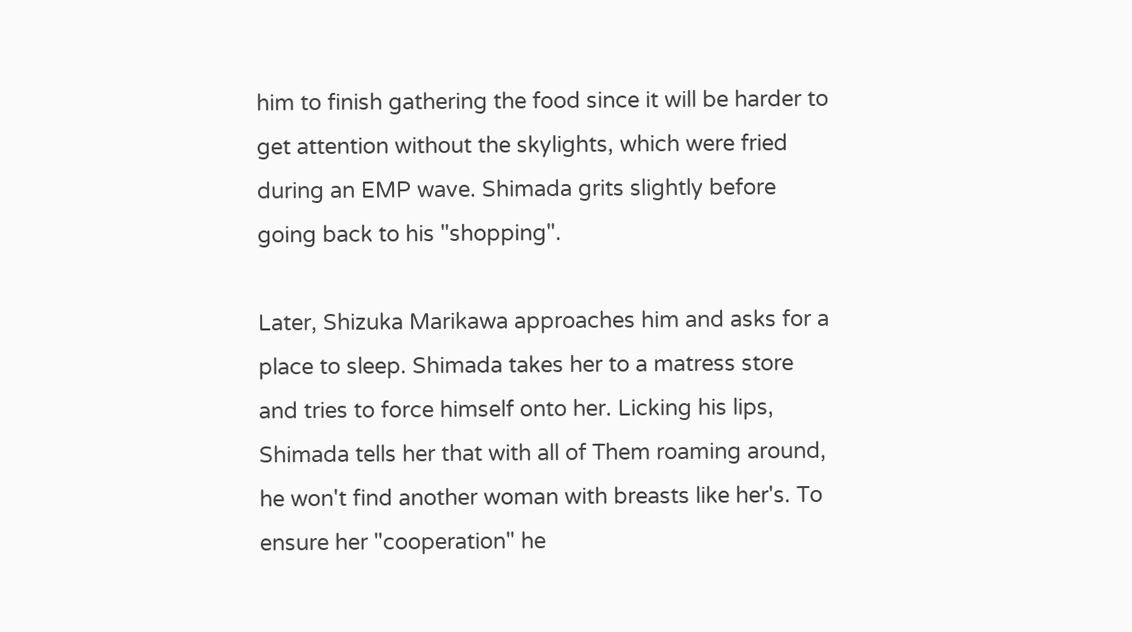him to finish gathering the food since it will be harder to get attention without the skylights, which were fried during an EMP wave. Shimada grits slightly before going back to his "shopping".

Later, Shizuka Marikawa approaches him and asks for a place to sleep. Shimada takes her to a matress store and tries to force himself onto her. Licking his lips, Shimada tells her that with all of Them roaming around, he won't find another woman with breasts like her's. To ensure her "cooperation" he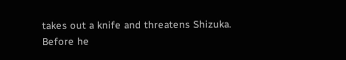takes out a knife and threatens Shizuka. Before he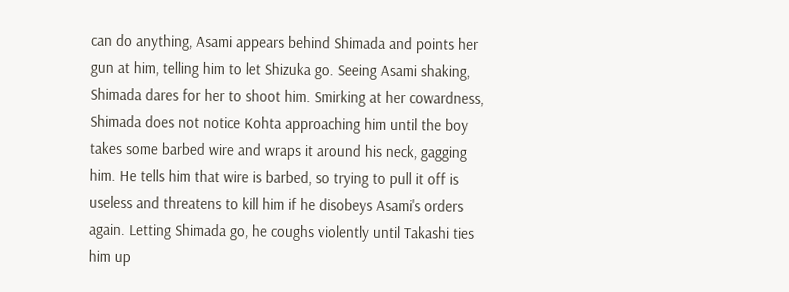can do anything, Asami appears behind Shimada and points her gun at him, telling him to let Shizuka go. Seeing Asami shaking, Shimada dares for her to shoot him. Smirking at her cowardness, Shimada does not notice Kohta approaching him until the boy takes some barbed wire and wraps it around his neck, gagging him. He tells him that wire is barbed, so trying to pull it off is useless and threatens to kill him if he disobeys Asami's orders again. Letting Shimada go, he coughs violently until Takashi ties him up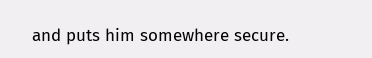and puts him somewhere secure.